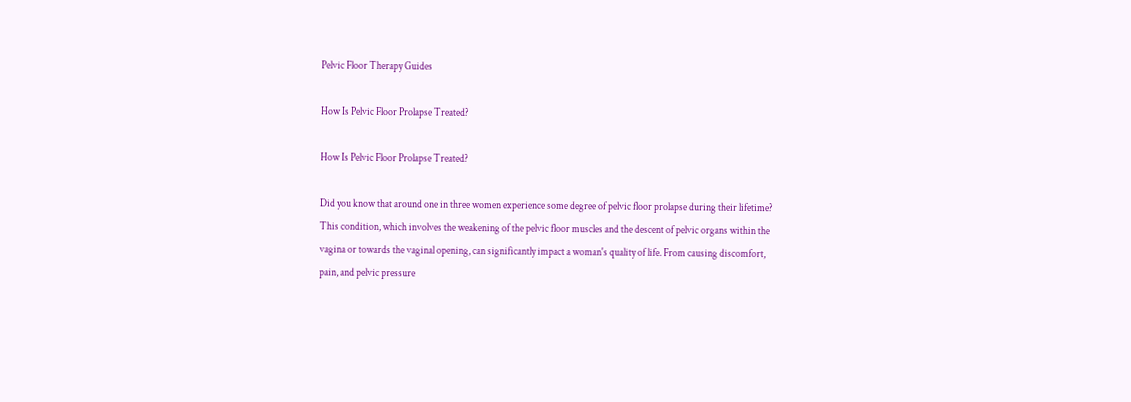Pelvic Floor Therapy Guides

How Is Pelvic Floor Prolapse Treated?

How Is Pelvic Floor Prolapse Treated?

Did you know that around one in three women experience some degree of pelvic floor prolapse during their lifetime? This condition, which involves the weakening of the pelvic floor muscles and the descent of pelvic organs within the vagina or towards the vaginal opening, can significantly impact a woman's quality of life. From causing discomfort, pain, and pelvic pressure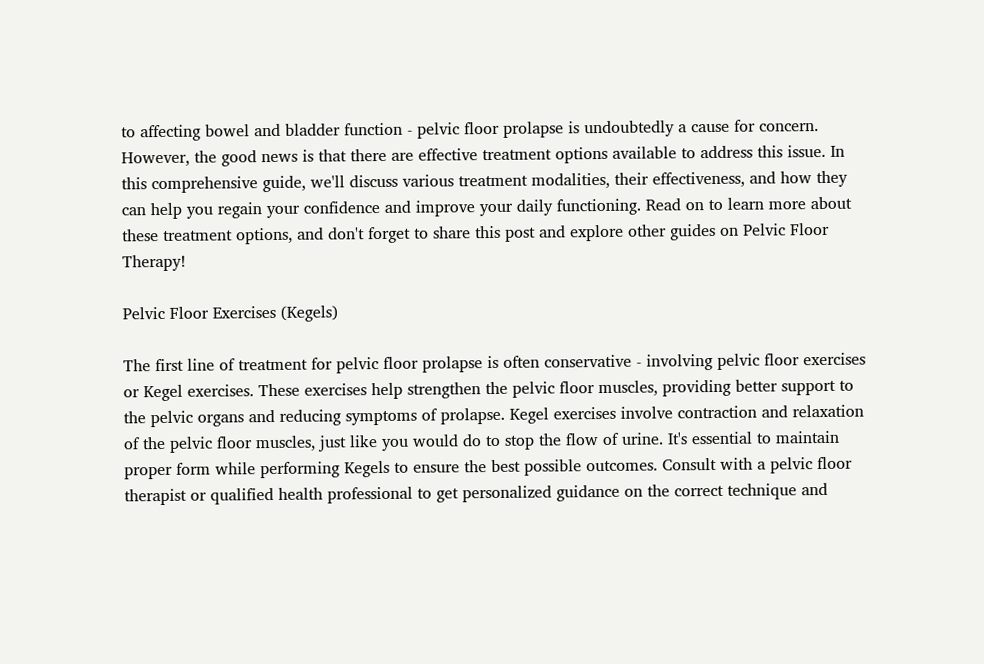to affecting bowel and bladder function - pelvic floor prolapse is undoubtedly a cause for concern. However, the good news is that there are effective treatment options available to address this issue. In this comprehensive guide, we'll discuss various treatment modalities, their effectiveness, and how they can help you regain your confidence and improve your daily functioning. Read on to learn more about these treatment options, and don't forget to share this post and explore other guides on Pelvic Floor Therapy!

Pelvic Floor Exercises (Kegels)

The first line of treatment for pelvic floor prolapse is often conservative - involving pelvic floor exercises or Kegel exercises. These exercises help strengthen the pelvic floor muscles, providing better support to the pelvic organs and reducing symptoms of prolapse. Kegel exercises involve contraction and relaxation of the pelvic floor muscles, just like you would do to stop the flow of urine. It's essential to maintain proper form while performing Kegels to ensure the best possible outcomes. Consult with a pelvic floor therapist or qualified health professional to get personalized guidance on the correct technique and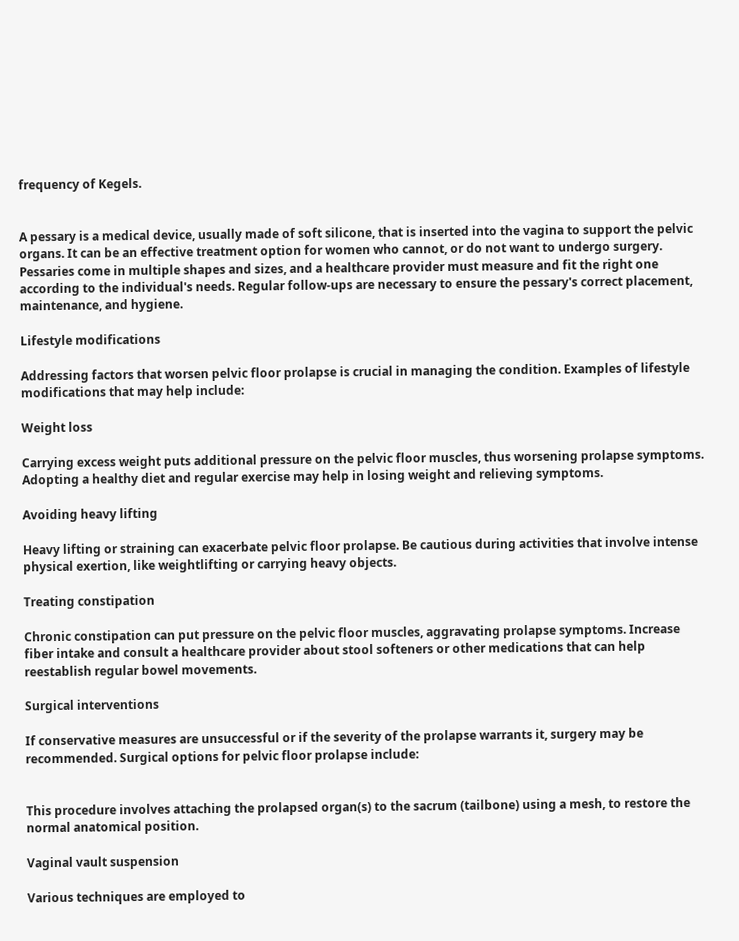frequency of Kegels.


A pessary is a medical device, usually made of soft silicone, that is inserted into the vagina to support the pelvic organs. It can be an effective treatment option for women who cannot, or do not want to undergo surgery. Pessaries come in multiple shapes and sizes, and a healthcare provider must measure and fit the right one according to the individual's needs. Regular follow-ups are necessary to ensure the pessary's correct placement, maintenance, and hygiene.

Lifestyle modifications

Addressing factors that worsen pelvic floor prolapse is crucial in managing the condition. Examples of lifestyle modifications that may help include:

Weight loss

Carrying excess weight puts additional pressure on the pelvic floor muscles, thus worsening prolapse symptoms. Adopting a healthy diet and regular exercise may help in losing weight and relieving symptoms.

Avoiding heavy lifting

Heavy lifting or straining can exacerbate pelvic floor prolapse. Be cautious during activities that involve intense physical exertion, like weightlifting or carrying heavy objects.

Treating constipation

Chronic constipation can put pressure on the pelvic floor muscles, aggravating prolapse symptoms. Increase fiber intake and consult a healthcare provider about stool softeners or other medications that can help reestablish regular bowel movements.

Surgical interventions

If conservative measures are unsuccessful or if the severity of the prolapse warrants it, surgery may be recommended. Surgical options for pelvic floor prolapse include:


This procedure involves attaching the prolapsed organ(s) to the sacrum (tailbone) using a mesh, to restore the normal anatomical position.

Vaginal vault suspension

Various techniques are employed to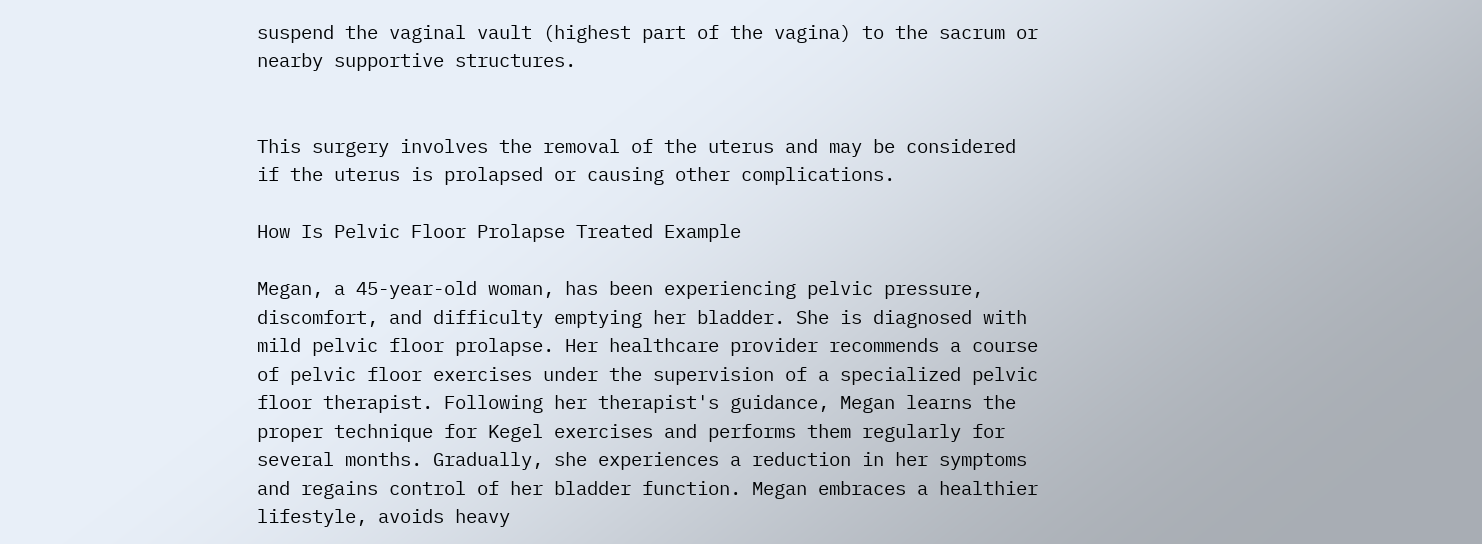suspend the vaginal vault (highest part of the vagina) to the sacrum or nearby supportive structures.


This surgery involves the removal of the uterus and may be considered if the uterus is prolapsed or causing other complications.

How Is Pelvic Floor Prolapse Treated Example

Megan, a 45-year-old woman, has been experiencing pelvic pressure, discomfort, and difficulty emptying her bladder. She is diagnosed with mild pelvic floor prolapse. Her healthcare provider recommends a course of pelvic floor exercises under the supervision of a specialized pelvic floor therapist. Following her therapist's guidance, Megan learns the proper technique for Kegel exercises and performs them regularly for several months. Gradually, she experiences a reduction in her symptoms and regains control of her bladder function. Megan embraces a healthier lifestyle, avoids heavy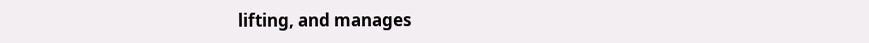lifting, and manages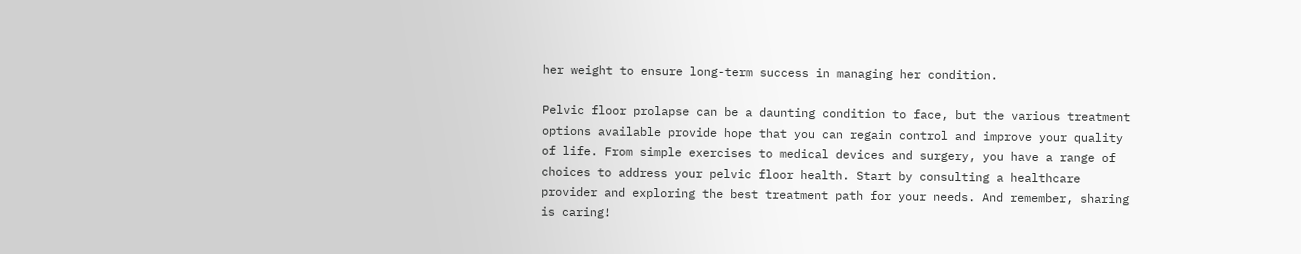her weight to ensure long-term success in managing her condition.

Pelvic floor prolapse can be a daunting condition to face, but the various treatment options available provide hope that you can regain control and improve your quality of life. From simple exercises to medical devices and surgery, you have a range of choices to address your pelvic floor health. Start by consulting a healthcare provider and exploring the best treatment path for your needs. And remember, sharing is caring!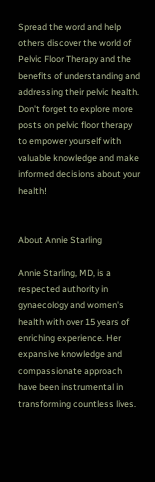Spread the word and help others discover the world of Pelvic Floor Therapy and the benefits of understanding and addressing their pelvic health. Don't forget to explore more posts on pelvic floor therapy to empower yourself with valuable knowledge and make informed decisions about your health!


About Annie Starling

Annie Starling, MD, is a respected authority in gynaecology and women's health with over 15 years of enriching experience. Her expansive knowledge and compassionate approach have been instrumental in transforming countless lives.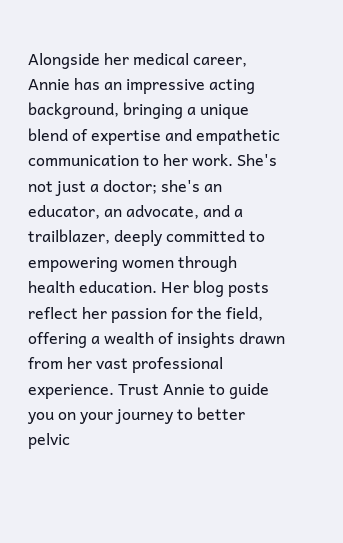Alongside her medical career, Annie has an impressive acting background, bringing a unique blend of expertise and empathetic communication to her work. She's not just a doctor; she's an educator, an advocate, and a trailblazer, deeply committed to empowering women through health education. Her blog posts reflect her passion for the field, offering a wealth of insights drawn from her vast professional experience. Trust Annie to guide you on your journey to better pelvic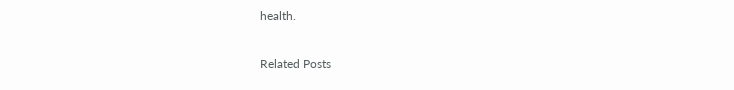health.

Related Posts